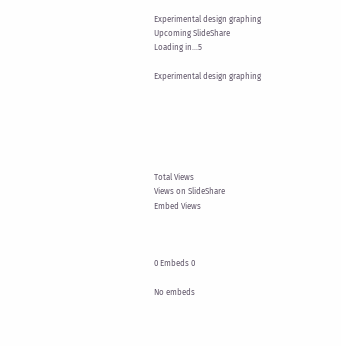Experimental design graphing
Upcoming SlideShare
Loading in...5

Experimental design graphing






Total Views
Views on SlideShare
Embed Views



0 Embeds 0

No embeds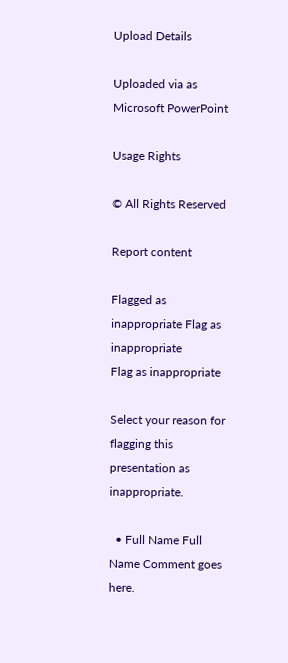Upload Details

Uploaded via as Microsoft PowerPoint

Usage Rights

© All Rights Reserved

Report content

Flagged as inappropriate Flag as inappropriate
Flag as inappropriate

Select your reason for flagging this presentation as inappropriate.

  • Full Name Full Name Comment goes here.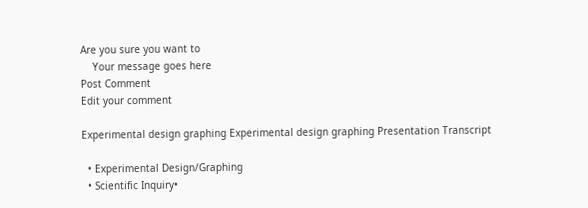Are you sure you want to
    Your message goes here
Post Comment
Edit your comment

Experimental design graphing Experimental design graphing Presentation Transcript

  • Experimental Design/Graphing
  • Scientific Inquiry•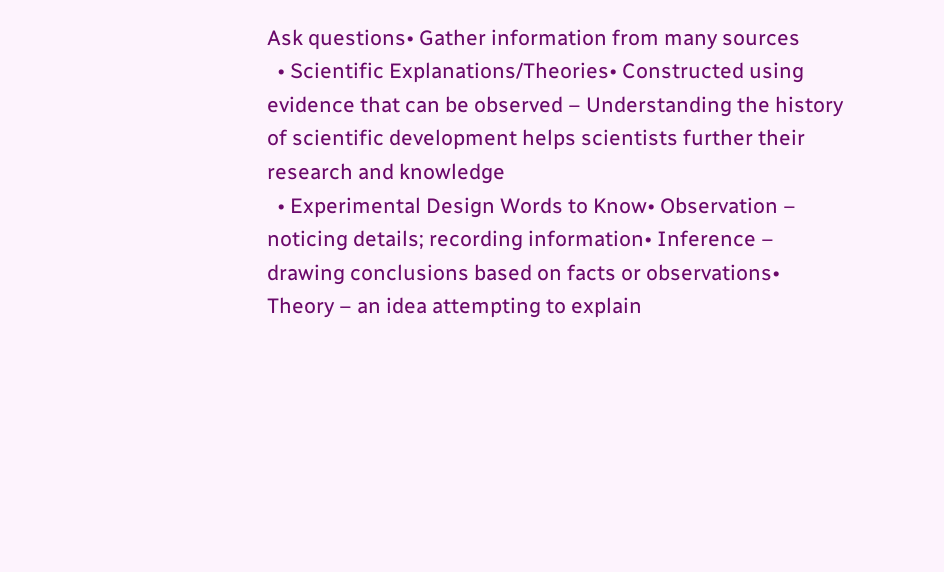Ask questions• Gather information from many sources
  • Scientific Explanations/Theories• Constructed using evidence that can be observed – Understanding the history of scientific development helps scientists further their research and knowledge
  • Experimental Design Words to Know• Observation – noticing details; recording information• Inference – drawing conclusions based on facts or observations• Theory – an idea attempting to explain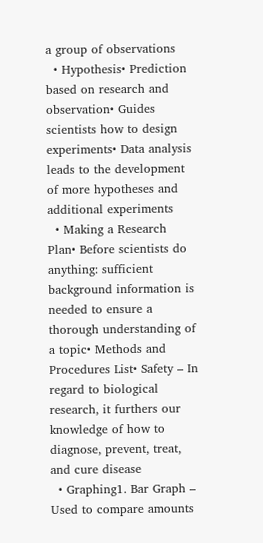a group of observations
  • Hypothesis• Prediction based on research and observation• Guides scientists how to design experiments• Data analysis leads to the development of more hypotheses and additional experiments
  • Making a Research Plan• Before scientists do anything: sufficient background information is needed to ensure a thorough understanding of a topic• Methods and Procedures List• Safety – In regard to biological research, it furthers our knowledge of how to diagnose, prevent, treat, and cure disease
  • Graphing1. Bar Graph – Used to compare amounts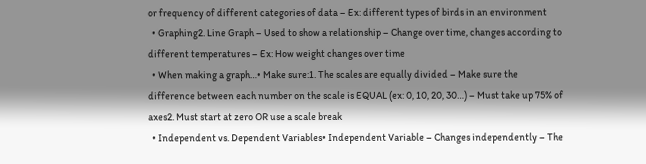or frequency of different categories of data – Ex: different types of birds in an environment
  • Graphing2. Line Graph – Used to show a relationship – Change over time, changes according to different temperatures – Ex: How weight changes over time
  • When making a graph…• Make sure:1. The scales are equally divided – Make sure the difference between each number on the scale is EQUAL (ex: 0, 10, 20, 30…) – Must take up 75% of axes2. Must start at zero OR use a scale break
  • Independent vs. Dependent Variables• Independent Variable – Changes independently – The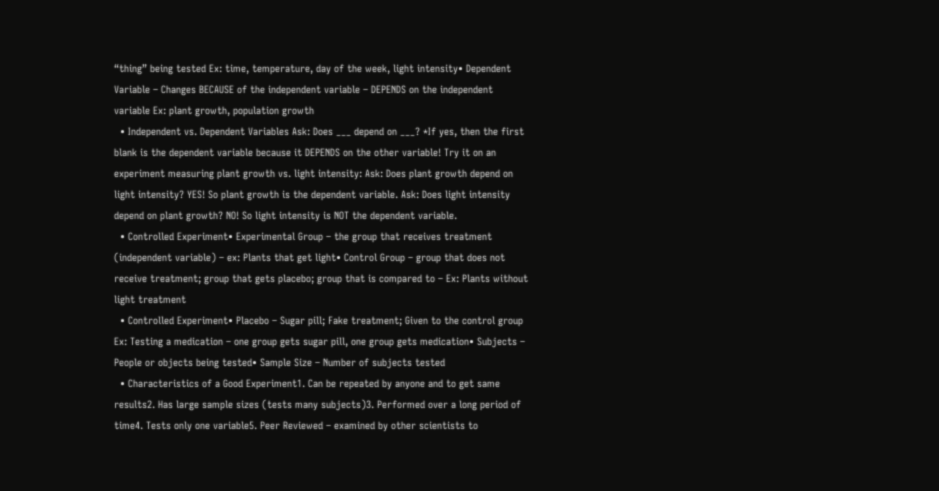“thing” being tested Ex: time, temperature, day of the week, light intensity• Dependent Variable – Changes BECAUSE of the independent variable – DEPENDS on the independent variable Ex: plant growth, population growth
  • Independent vs. Dependent Variables Ask: Does ___ depend on ___? *If yes, then the first blank is the dependent variable because it DEPENDS on the other variable! Try it on an experiment measuring plant growth vs. light intensity: Ask: Does plant growth depend on light intensity? YES! So plant growth is the dependent variable. Ask: Does light intensity depend on plant growth? NO! So light intensity is NOT the dependent variable.
  • Controlled Experiment• Experimental Group – the group that receives treatment (independent variable) – ex: Plants that get light• Control Group – group that does not receive treatment; group that gets placebo; group that is compared to – Ex: Plants without light treatment
  • Controlled Experiment• Placebo – Sugar pill; Fake treatment; Given to the control group Ex: Testing a medication – one group gets sugar pill, one group gets medication• Subjects – People or objects being tested• Sample Size – Number of subjects tested
  • Characteristics of a Good Experiment1. Can be repeated by anyone and to get same results2. Has large sample sizes (tests many subjects)3. Performed over a long period of time4. Tests only one variable5. Peer Reviewed – examined by other scientists to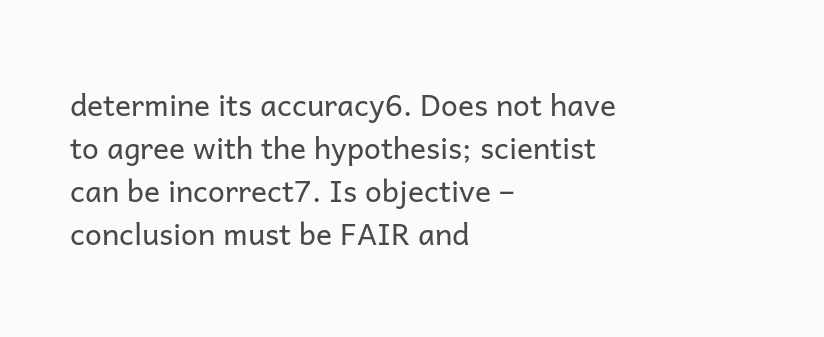determine its accuracy6. Does not have to agree with the hypothesis; scientist can be incorrect7. Is objective – conclusion must be FAIR and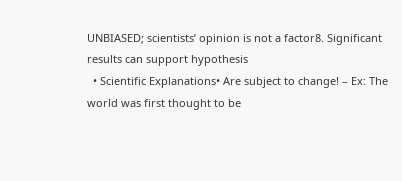UNBIASED; scientists’ opinion is not a factor8. Significant results can support hypothesis
  • Scientific Explanations• Are subject to change! – Ex: The world was first thought to be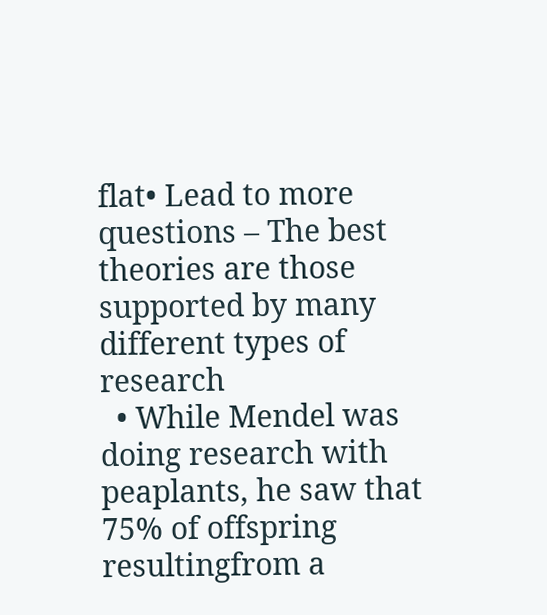flat• Lead to more questions – The best theories are those supported by many different types of research
  • While Mendel was doing research with peaplants, he saw that 75% of offspring resultingfrom a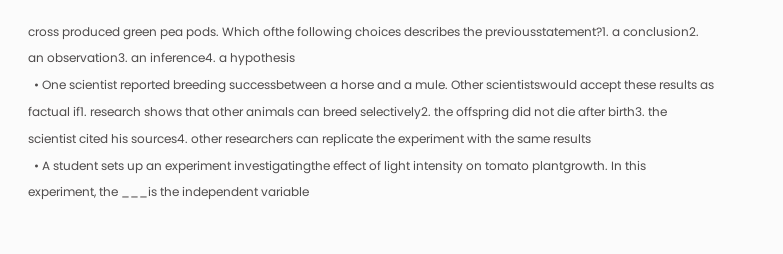cross produced green pea pods. Which ofthe following choices describes the previousstatement?1. a conclusion2. an observation3. an inference4. a hypothesis
  • One scientist reported breeding successbetween a horse and a mule. Other scientistswould accept these results as factual if1. research shows that other animals can breed selectively2. the offspring did not die after birth3. the scientist cited his sources4. other researchers can replicate the experiment with the same results
  • A student sets up an experiment investigatingthe effect of light intensity on tomato plantgrowth. In this experiment, the ___is the independent variable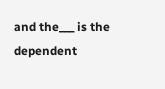and the___ is the dependent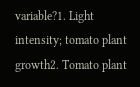variable?1. Light intensity; tomato plant growth2. Tomato plant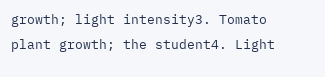growth; light intensity3. Tomato plant growth; the student4. Light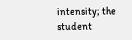intensity; the student